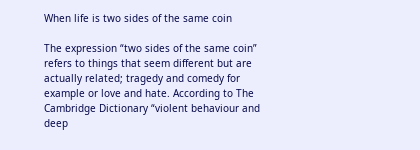When life is two sides of the same coin

The expression “two sides of the same coin” refers to things that seem different but are actually related; tragedy and comedy for example or love and hate. According to The Cambridge Dictionary “violent behaviour and deep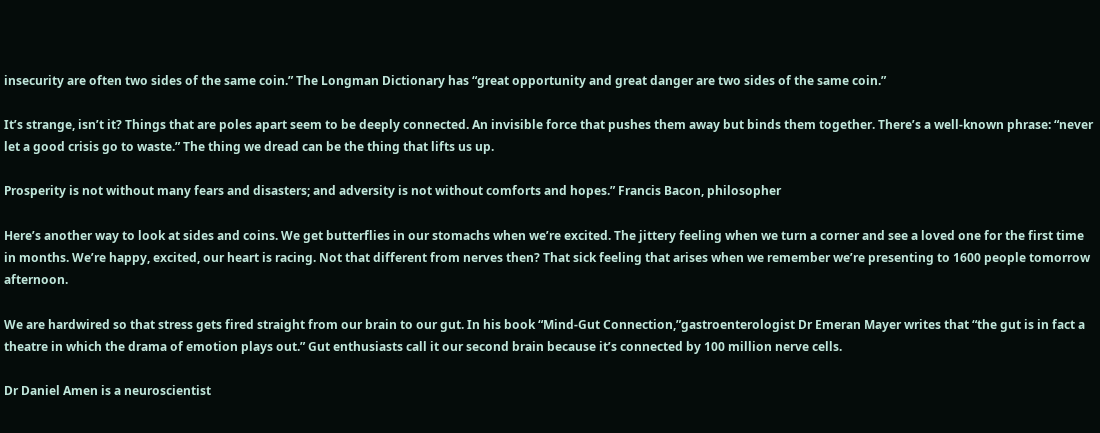insecurity are often two sides of the same coin.” The Longman Dictionary has “great opportunity and great danger are two sides of the same coin.”

It’s strange, isn’t it? Things that are poles apart seem to be deeply connected. An invisible force that pushes them away but binds them together. There’s a well-known phrase: “never let a good crisis go to waste.” The thing we dread can be the thing that lifts us up.

Prosperity is not without many fears and disasters; and adversity is not without comforts and hopes.” Francis Bacon, philosopher

Here’s another way to look at sides and coins. We get butterflies in our stomachs when we’re excited. The jittery feeling when we turn a corner and see a loved one for the first time in months. We’re happy, excited, our heart is racing. Not that different from nerves then? That sick feeling that arises when we remember we’re presenting to 1600 people tomorrow afternoon.

We are hardwired so that stress gets fired straight from our brain to our gut. In his book “Mind-Gut Connection,”gastroenterologist Dr Emeran Mayer writes that “the gut is in fact a theatre in which the drama of emotion plays out.” Gut enthusiasts call it our second brain because it’s connected by 100 million nerve cells.

Dr Daniel Amen is a neuroscientist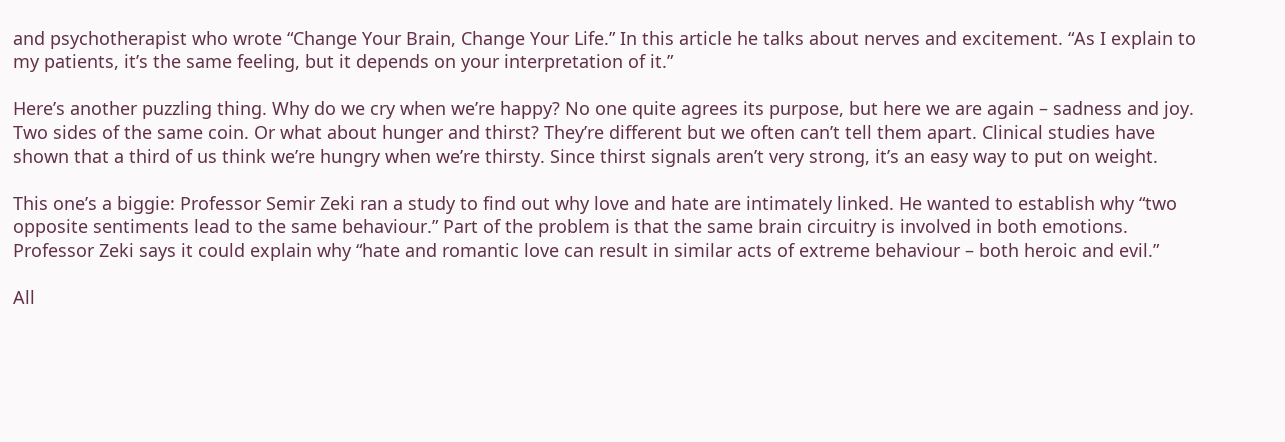and psychotherapist who wrote “Change Your Brain, Change Your Life.” In this article he talks about nerves and excitement. “As I explain to my patients, it’s the same feeling, but it depends on your interpretation of it.”

Here’s another puzzling thing. Why do we cry when we’re happy? No one quite agrees its purpose, but here we are again – sadness and joy. Two sides of the same coin. Or what about hunger and thirst? They’re different but we often can’t tell them apart. Clinical studies have shown that a third of us think we’re hungry when we’re thirsty. Since thirst signals aren’t very strong, it’s an easy way to put on weight.

This one’s a biggie: Professor Semir Zeki ran a study to find out why love and hate are intimately linked. He wanted to establish why “two opposite sentiments lead to the same behaviour.” Part of the problem is that the same brain circuitry is involved in both emotions. Professor Zeki says it could explain why “hate and romantic love can result in similar acts of extreme behaviour – both heroic and evil.”

All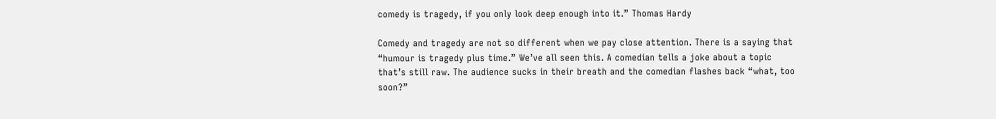comedy is tragedy, if you only look deep enough into it.” Thomas Hardy

Comedy and tragedy are not so different when we pay close attention. There is a saying that “humour is tragedy plus time.” We’ve all seen this. A comedian tells a joke about a topic that’s still raw. The audience sucks in their breath and the comedian flashes back “what, too soon?”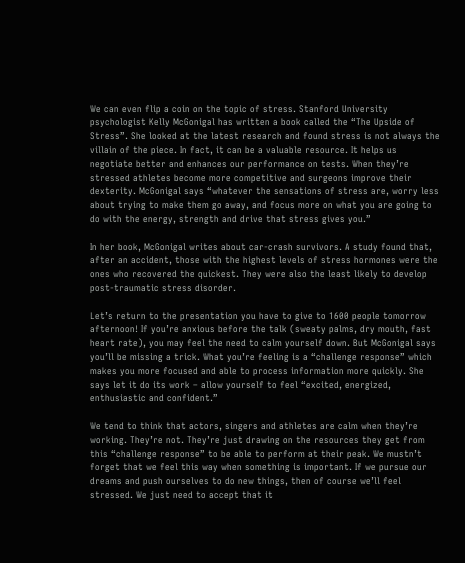We can even flip a coin on the topic of stress. Stanford University psychologist Kelly McGonigal has written a book called the “The Upside of Stress”. She looked at the latest research and found stress is not always the villain of the piece. In fact, it can be a valuable resource. It helps us negotiate better and enhances our performance on tests. When they’re stressed athletes become more competitive and surgeons improve their dexterity. McGonigal says “whatever the sensations of stress are, worry less about trying to make them go away, and focus more on what you are going to do with the energy, strength and drive that stress gives you.”

In her book, McGonigal writes about car-crash survivors. A study found that, after an accident, those with the highest levels of stress hormones were the ones who recovered the quickest. They were also the least likely to develop post-traumatic stress disorder.

Let’s return to the presentation you have to give to 1600 people tomorrow afternoon! If you’re anxious before the talk (sweaty palms, dry mouth, fast heart rate), you may feel the need to calm yourself down. But McGonigal says you’ll be missing a trick. What you’re feeling is a “challenge response” which makes you more focused and able to process information more quickly. She says let it do its work – allow yourself to feel “excited, energized, enthusiastic and confident.”

We tend to think that actors, singers and athletes are calm when they’re working. They’re not. They’re just drawing on the resources they get from this “challenge response” to be able to perform at their peak. We mustn’t forget that we feel this way when something is important. If we pursue our dreams and push ourselves to do new things, then of course we’ll feel stressed. We just need to accept that it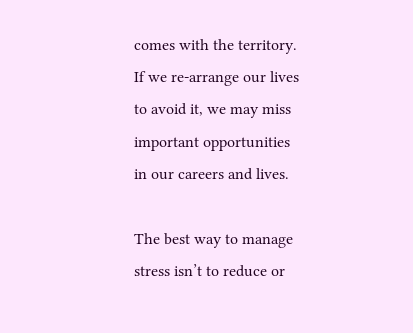comes with the territory. If we re-arrange our lives to avoid it, we may miss important opportunities in our careers and lives.

The best way to manage stress isn’t to reduce or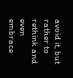avoid it, but rather to rethink and even embrace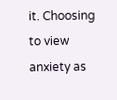it. Choosing to view anxiety as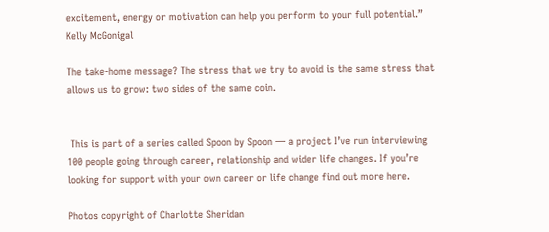excitement, energy or motivation can help you perform to your full potential.”   Kelly McGonigal

The take-home message? The stress that we try to avoid is the same stress that allows us to grow: two sides of the same coin.


 This is part of a series called Spoon by Spoon — a project I’ve run interviewing 100 people going through career, relationship and wider life changes. If you’re looking for support with your own career or life change find out more here.

Photos copyright of Charlotte Sheridan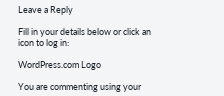Leave a Reply

Fill in your details below or click an icon to log in:

WordPress.com Logo

You are commenting using your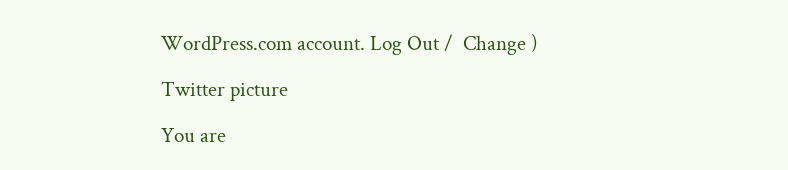WordPress.com account. Log Out /  Change )

Twitter picture

You are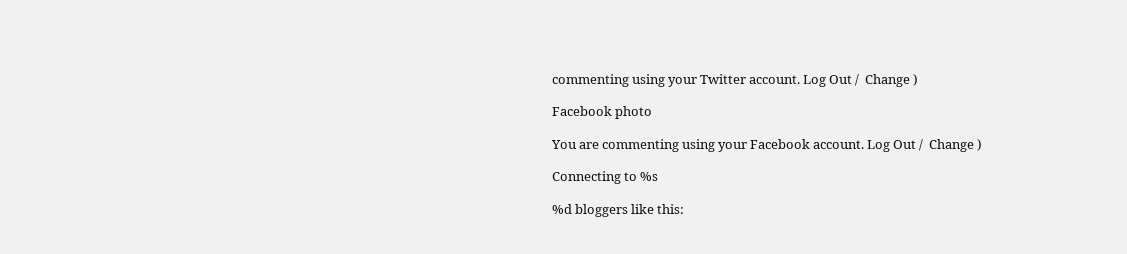commenting using your Twitter account. Log Out /  Change )

Facebook photo

You are commenting using your Facebook account. Log Out /  Change )

Connecting to %s

%d bloggers like this: